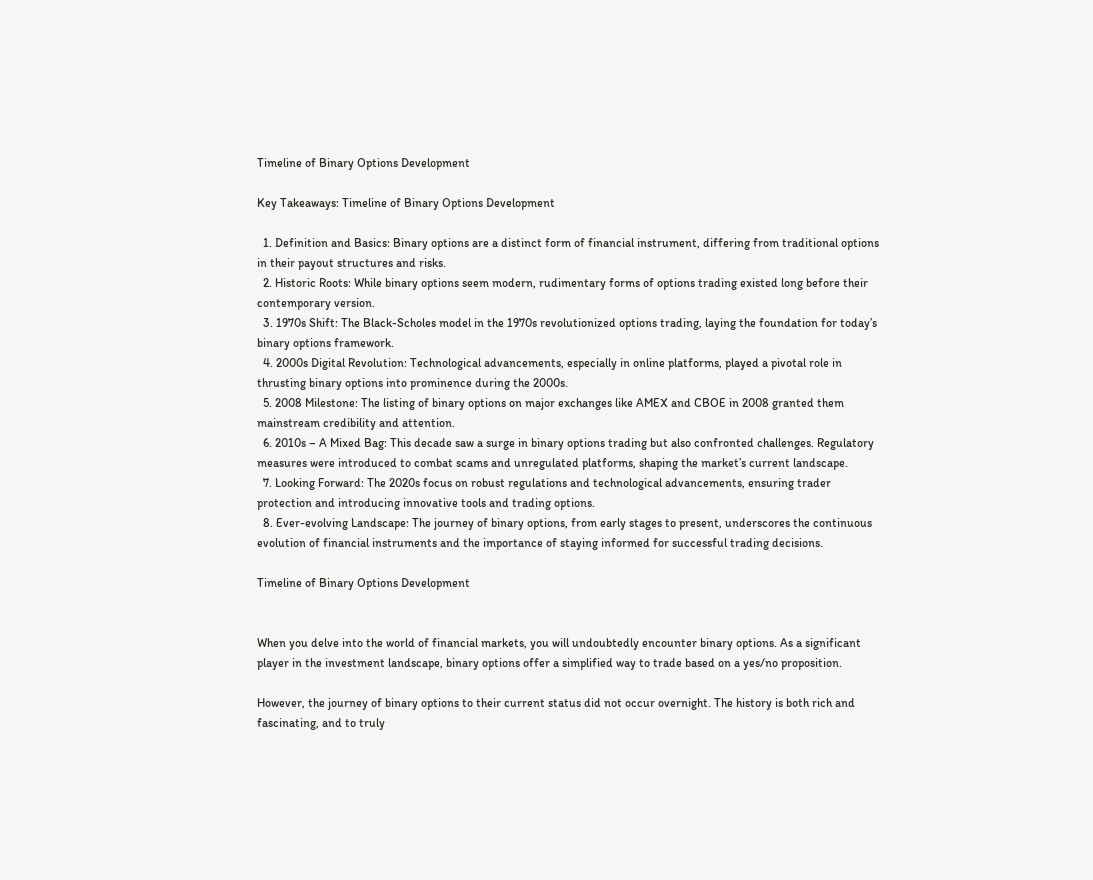Timeline of Binary Options Development

Key Takeaways: Timeline of Binary Options Development

  1. Definition and Basics: Binary options are a distinct form of financial instrument, differing from traditional options in their payout structures and risks.
  2. Historic Roots: While binary options seem modern, rudimentary forms of options trading existed long before their contemporary version.
  3. 1970s Shift: The Black-Scholes model in the 1970s revolutionized options trading, laying the foundation for today’s binary options framework.
  4. 2000s Digital Revolution: Technological advancements, especially in online platforms, played a pivotal role in thrusting binary options into prominence during the 2000s.
  5. 2008 Milestone: The listing of binary options on major exchanges like AMEX and CBOE in 2008 granted them mainstream credibility and attention.
  6. 2010s – A Mixed Bag: This decade saw a surge in binary options trading but also confronted challenges. Regulatory measures were introduced to combat scams and unregulated platforms, shaping the market’s current landscape.
  7. Looking Forward: The 2020s focus on robust regulations and technological advancements, ensuring trader protection and introducing innovative tools and trading options.
  8. Ever-evolving Landscape: The journey of binary options, from early stages to present, underscores the continuous evolution of financial instruments and the importance of staying informed for successful trading decisions.

Timeline of Binary Options Development


When you delve into the world of financial markets, you will undoubtedly encounter binary options. As a significant player in the investment landscape, binary options offer a simplified way to trade based on a yes/no proposition.

However, the journey of binary options to their current status did not occur overnight. The history is both rich and fascinating, and to truly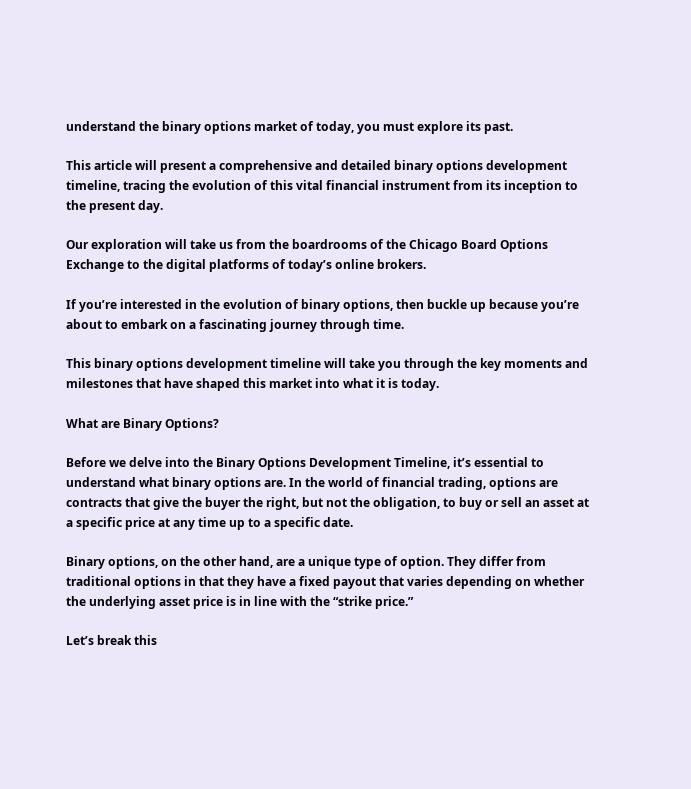understand the binary options market of today, you must explore its past.

This article will present a comprehensive and detailed binary options development timeline, tracing the evolution of this vital financial instrument from its inception to the present day.

Our exploration will take us from the boardrooms of the Chicago Board Options Exchange to the digital platforms of today’s online brokers.

If you’re interested in the evolution of binary options, then buckle up because you’re about to embark on a fascinating journey through time.

This binary options development timeline will take you through the key moments and milestones that have shaped this market into what it is today.

What are Binary Options?

Before we delve into the Binary Options Development Timeline, it’s essential to understand what binary options are. In the world of financial trading, options are contracts that give the buyer the right, but not the obligation, to buy or sell an asset at a specific price at any time up to a specific date.

Binary options, on the other hand, are a unique type of option. They differ from traditional options in that they have a fixed payout that varies depending on whether the underlying asset price is in line with the “strike price.”

Let’s break this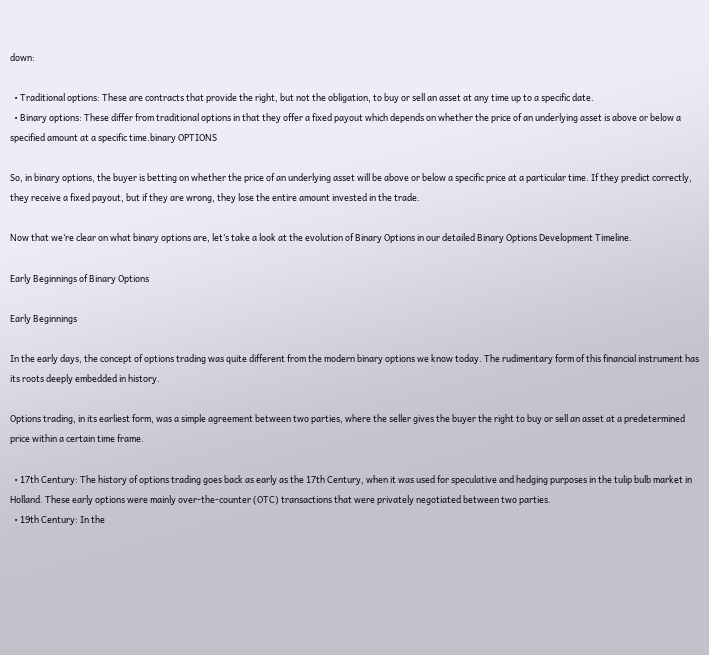down:

  • Traditional options: These are contracts that provide the right, but not the obligation, to buy or sell an asset at any time up to a specific date.
  • Binary options: These differ from traditional options in that they offer a fixed payout which depends on whether the price of an underlying asset is above or below a specified amount at a specific time.binary OPTIONS

So, in binary options, the buyer is betting on whether the price of an underlying asset will be above or below a specific price at a particular time. If they predict correctly, they receive a fixed payout, but if they are wrong, they lose the entire amount invested in the trade.

Now that we’re clear on what binary options are, let’s take a look at the evolution of Binary Options in our detailed Binary Options Development Timeline.

Early Beginnings of Binary Options

Early Beginnings

In the early days, the concept of options trading was quite different from the modern binary options we know today. The rudimentary form of this financial instrument has its roots deeply embedded in history.

Options trading, in its earliest form, was a simple agreement between two parties, where the seller gives the buyer the right to buy or sell an asset at a predetermined price within a certain time frame.

  • 17th Century: The history of options trading goes back as early as the 17th Century, when it was used for speculative and hedging purposes in the tulip bulb market in Holland. These early options were mainly over-the-counter (OTC) transactions that were privately negotiated between two parties.
  • 19th Century: In the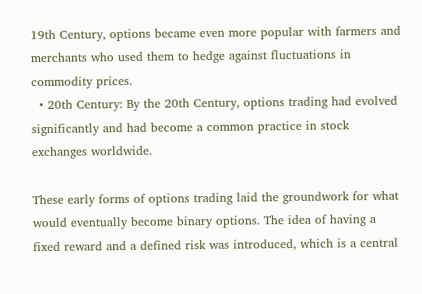19th Century, options became even more popular with farmers and merchants who used them to hedge against fluctuations in commodity prices.
  • 20th Century: By the 20th Century, options trading had evolved significantly and had become a common practice in stock exchanges worldwide.

These early forms of options trading laid the groundwork for what would eventually become binary options. The idea of having a fixed reward and a defined risk was introduced, which is a central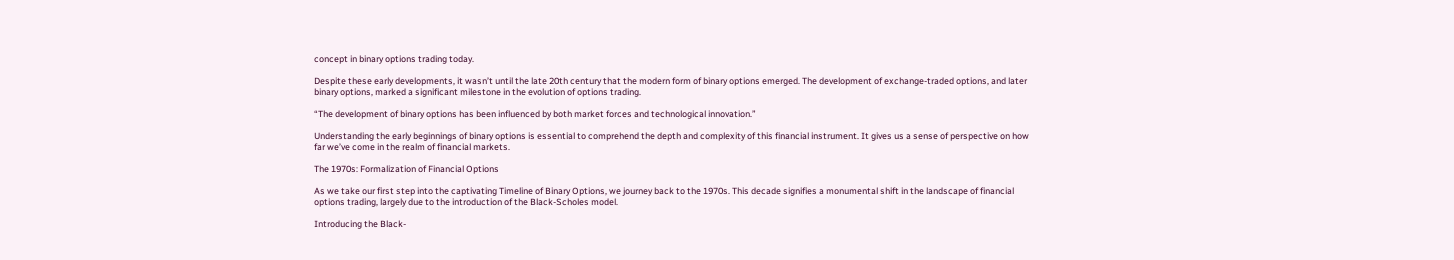concept in binary options trading today.

Despite these early developments, it wasn’t until the late 20th century that the modern form of binary options emerged. The development of exchange-traded options, and later binary options, marked a significant milestone in the evolution of options trading.

“The development of binary options has been influenced by both market forces and technological innovation.”

Understanding the early beginnings of binary options is essential to comprehend the depth and complexity of this financial instrument. It gives us a sense of perspective on how far we’ve come in the realm of financial markets.

The 1970s: Formalization of Financial Options

As we take our first step into the captivating Timeline of Binary Options, we journey back to the 1970s. This decade signifies a monumental shift in the landscape of financial options trading, largely due to the introduction of the Black-Scholes model.

Introducing the Black-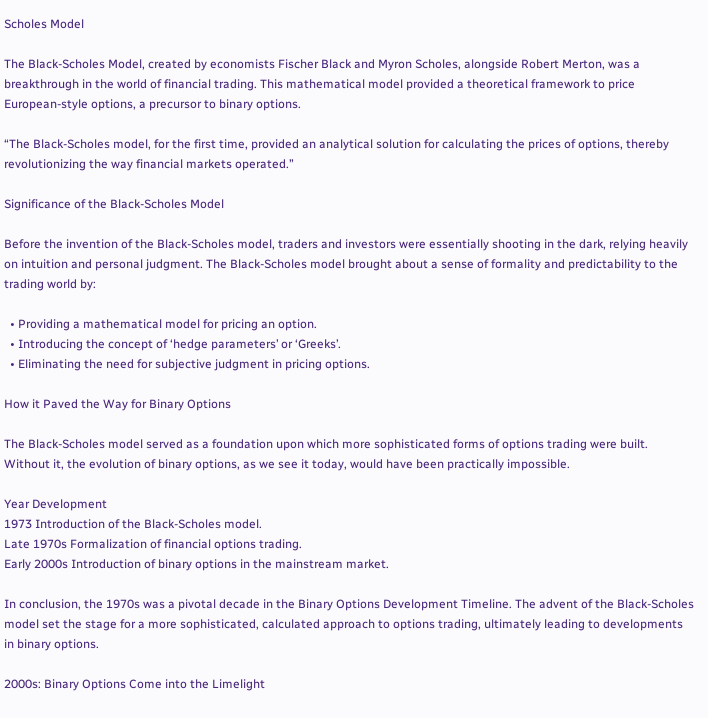Scholes Model

The Black-Scholes Model, created by economists Fischer Black and Myron Scholes, alongside Robert Merton, was a breakthrough in the world of financial trading. This mathematical model provided a theoretical framework to price European-style options, a precursor to binary options.

“The Black-Scholes model, for the first time, provided an analytical solution for calculating the prices of options, thereby revolutionizing the way financial markets operated.”

Significance of the Black-Scholes Model

Before the invention of the Black-Scholes model, traders and investors were essentially shooting in the dark, relying heavily on intuition and personal judgment. The Black-Scholes model brought about a sense of formality and predictability to the trading world by:

  • Providing a mathematical model for pricing an option.
  • Introducing the concept of ‘hedge parameters’ or ‘Greeks’.
  • Eliminating the need for subjective judgment in pricing options.

How it Paved the Way for Binary Options

The Black-Scholes model served as a foundation upon which more sophisticated forms of options trading were built. Without it, the evolution of binary options, as we see it today, would have been practically impossible.

Year Development
1973 Introduction of the Black-Scholes model.
Late 1970s Formalization of financial options trading.
Early 2000s Introduction of binary options in the mainstream market.

In conclusion, the 1970s was a pivotal decade in the Binary Options Development Timeline. The advent of the Black-Scholes model set the stage for a more sophisticated, calculated approach to options trading, ultimately leading to developments in binary options.

2000s: Binary Options Come into the Limelight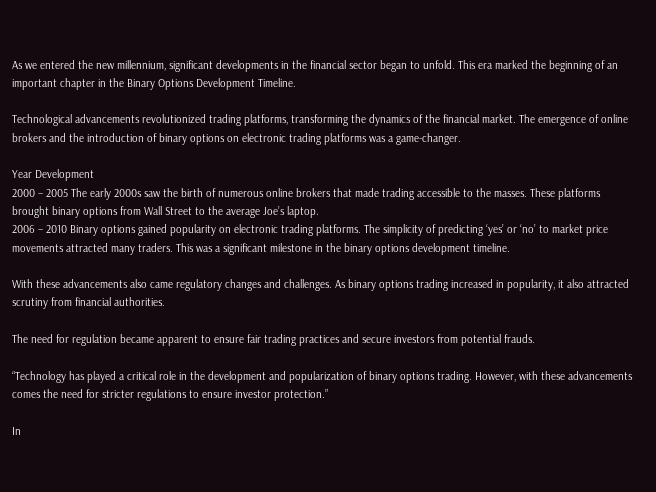As we entered the new millennium, significant developments in the financial sector began to unfold. This era marked the beginning of an important chapter in the Binary Options Development Timeline.

Technological advancements revolutionized trading platforms, transforming the dynamics of the financial market. The emergence of online brokers and the introduction of binary options on electronic trading platforms was a game-changer.

Year Development
2000 – 2005 The early 2000s saw the birth of numerous online brokers that made trading accessible to the masses. These platforms brought binary options from Wall Street to the average Joe’s laptop.
2006 – 2010 Binary options gained popularity on electronic trading platforms. The simplicity of predicting ‘yes’ or ‘no’ to market price movements attracted many traders. This was a significant milestone in the binary options development timeline.

With these advancements also came regulatory changes and challenges. As binary options trading increased in popularity, it also attracted scrutiny from financial authorities.

The need for regulation became apparent to ensure fair trading practices and secure investors from potential frauds.

“Technology has played a critical role in the development and popularization of binary options trading. However, with these advancements comes the need for stricter regulations to ensure investor protection.”

In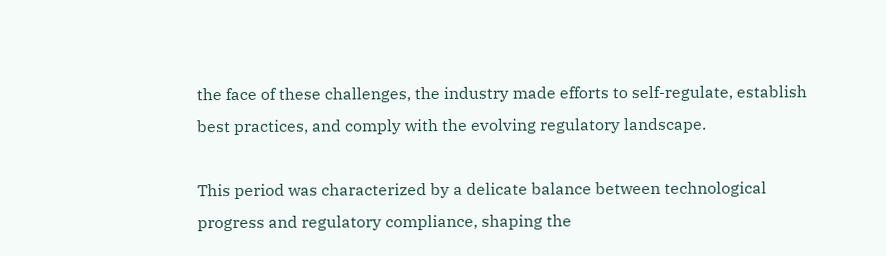the face of these challenges, the industry made efforts to self-regulate, establish best practices, and comply with the evolving regulatory landscape.

This period was characterized by a delicate balance between technological progress and regulatory compliance, shaping the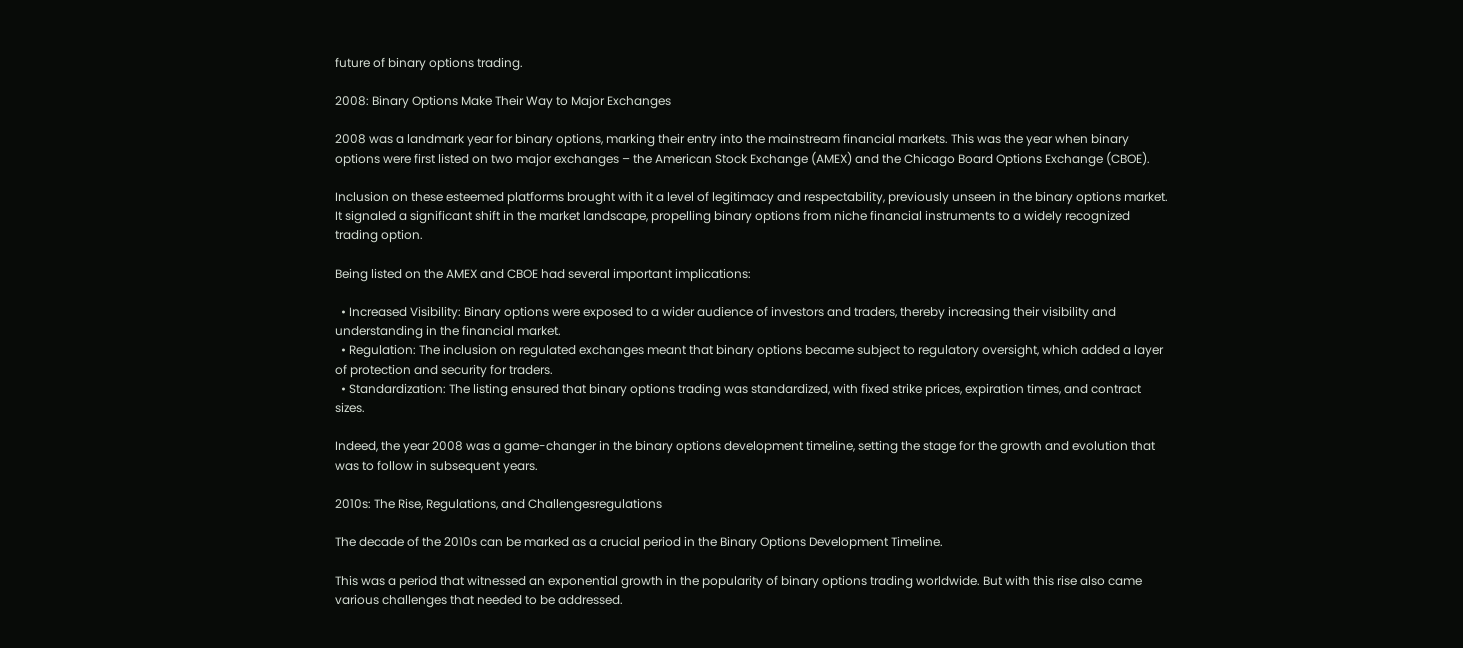future of binary options trading.

2008: Binary Options Make Their Way to Major Exchanges

2008 was a landmark year for binary options, marking their entry into the mainstream financial markets. This was the year when binary options were first listed on two major exchanges – the American Stock Exchange (AMEX) and the Chicago Board Options Exchange (CBOE).

Inclusion on these esteemed platforms brought with it a level of legitimacy and respectability, previously unseen in the binary options market. It signaled a significant shift in the market landscape, propelling binary options from niche financial instruments to a widely recognized trading option.

Being listed on the AMEX and CBOE had several important implications:

  • Increased Visibility: Binary options were exposed to a wider audience of investors and traders, thereby increasing their visibility and understanding in the financial market.
  • Regulation: The inclusion on regulated exchanges meant that binary options became subject to regulatory oversight, which added a layer of protection and security for traders.
  • Standardization: The listing ensured that binary options trading was standardized, with fixed strike prices, expiration times, and contract sizes.

Indeed, the year 2008 was a game-changer in the binary options development timeline, setting the stage for the growth and evolution that was to follow in subsequent years.

2010s: The Rise, Regulations, and Challengesregulations

The decade of the 2010s can be marked as a crucial period in the Binary Options Development Timeline.

This was a period that witnessed an exponential growth in the popularity of binary options trading worldwide. But with this rise also came various challenges that needed to be addressed.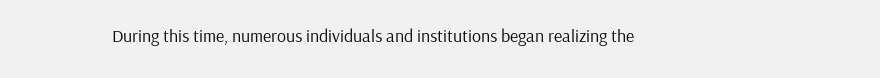During this time, numerous individuals and institutions began realizing the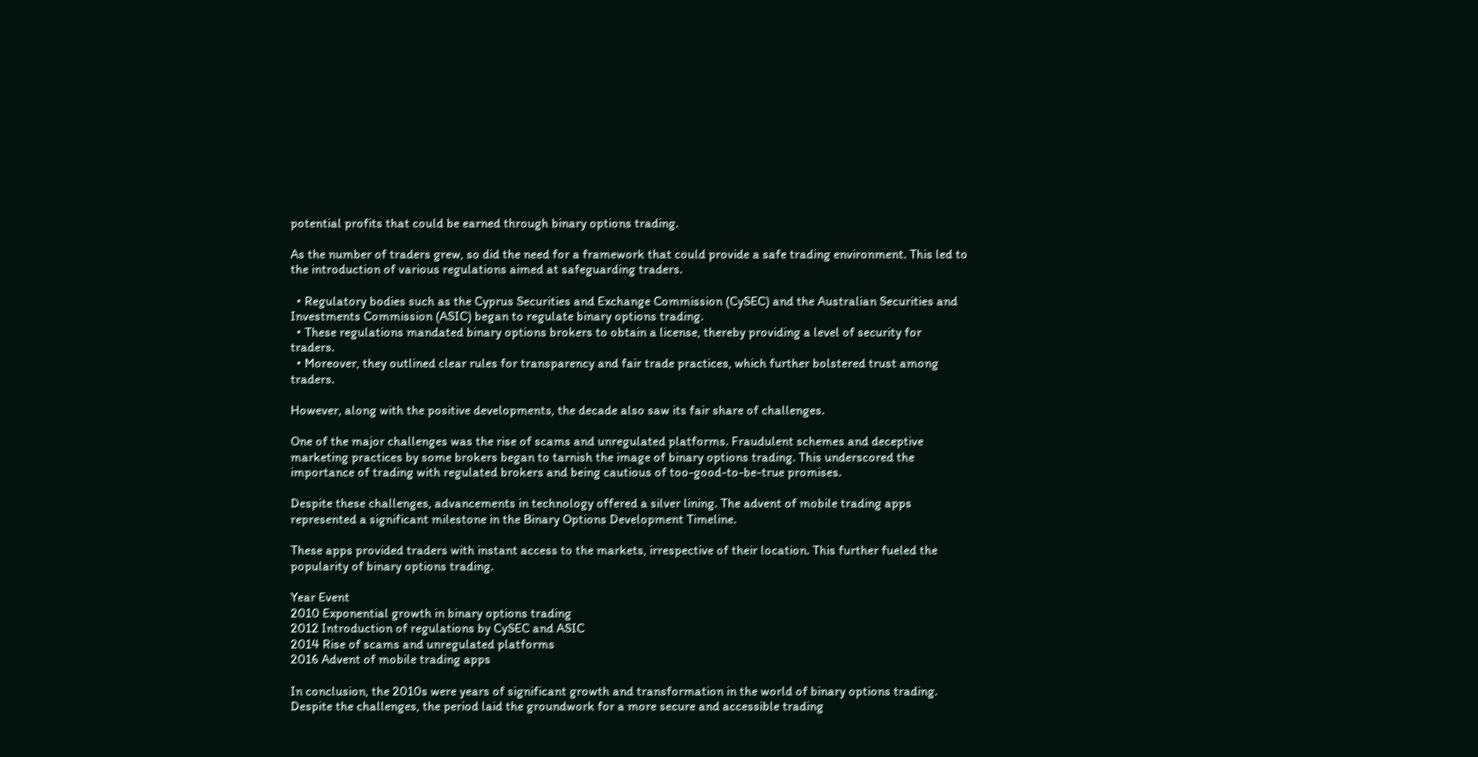potential profits that could be earned through binary options trading.

As the number of traders grew, so did the need for a framework that could provide a safe trading environment. This led to the introduction of various regulations aimed at safeguarding traders.

  • Regulatory bodies such as the Cyprus Securities and Exchange Commission (CySEC) and the Australian Securities and Investments Commission (ASIC) began to regulate binary options trading.
  • These regulations mandated binary options brokers to obtain a license, thereby providing a level of security for traders.
  • Moreover, they outlined clear rules for transparency and fair trade practices, which further bolstered trust among traders.

However, along with the positive developments, the decade also saw its fair share of challenges.

One of the major challenges was the rise of scams and unregulated platforms. Fraudulent schemes and deceptive marketing practices by some brokers began to tarnish the image of binary options trading. This underscored the importance of trading with regulated brokers and being cautious of too-good-to-be-true promises.

Despite these challenges, advancements in technology offered a silver lining. The advent of mobile trading apps represented a significant milestone in the Binary Options Development Timeline.

These apps provided traders with instant access to the markets, irrespective of their location. This further fueled the popularity of binary options trading.

Year Event
2010 Exponential growth in binary options trading
2012 Introduction of regulations by CySEC and ASIC
2014 Rise of scams and unregulated platforms
2016 Advent of mobile trading apps

In conclusion, the 2010s were years of significant growth and transformation in the world of binary options trading. Despite the challenges, the period laid the groundwork for a more secure and accessible trading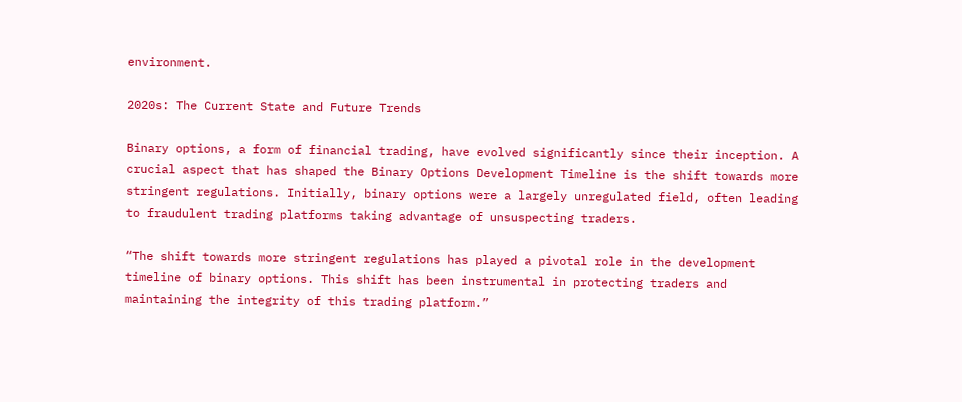environment.

2020s: The Current State and Future Trends

Binary options, a form of financial trading, have evolved significantly since their inception. A crucial aspect that has shaped the Binary Options Development Timeline is the shift towards more stringent regulations. Initially, binary options were a largely unregulated field, often leading to fraudulent trading platforms taking advantage of unsuspecting traders.

“The shift towards more stringent regulations has played a pivotal role in the development timeline of binary options. This shift has been instrumental in protecting traders and maintaining the integrity of this trading platform.”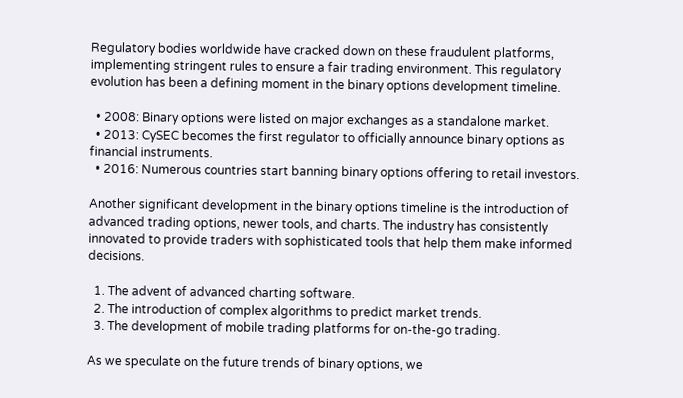Regulatory bodies worldwide have cracked down on these fraudulent platforms, implementing stringent rules to ensure a fair trading environment. This regulatory evolution has been a defining moment in the binary options development timeline.

  • 2008: Binary options were listed on major exchanges as a standalone market.
  • 2013: CySEC becomes the first regulator to officially announce binary options as financial instruments.
  • 2016: Numerous countries start banning binary options offering to retail investors.

Another significant development in the binary options timeline is the introduction of advanced trading options, newer tools, and charts. The industry has consistently innovated to provide traders with sophisticated tools that help them make informed decisions.

  1. The advent of advanced charting software.
  2. The introduction of complex algorithms to predict market trends.
  3. The development of mobile trading platforms for on-the-go trading.

As we speculate on the future trends of binary options, we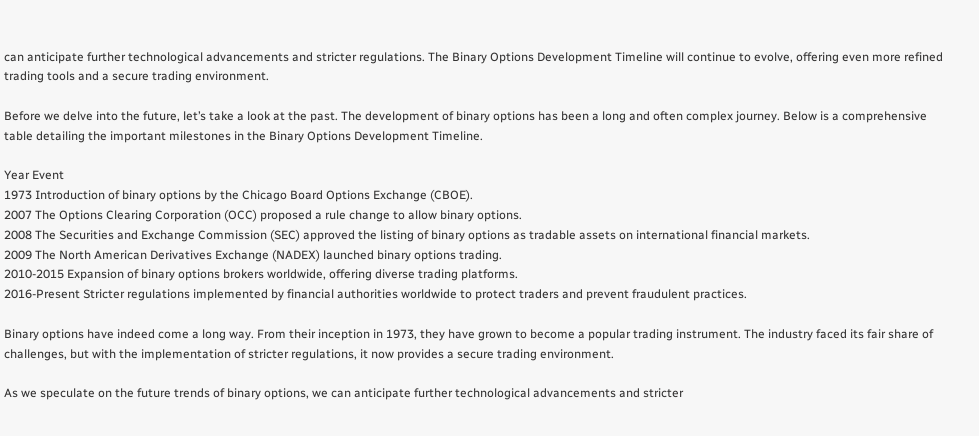can anticipate further technological advancements and stricter regulations. The Binary Options Development Timeline will continue to evolve, offering even more refined trading tools and a secure trading environment.

Before we delve into the future, let’s take a look at the past. The development of binary options has been a long and often complex journey. Below is a comprehensive table detailing the important milestones in the Binary Options Development Timeline.

Year Event
1973 Introduction of binary options by the Chicago Board Options Exchange (CBOE).
2007 The Options Clearing Corporation (OCC) proposed a rule change to allow binary options.
2008 The Securities and Exchange Commission (SEC) approved the listing of binary options as tradable assets on international financial markets.
2009 The North American Derivatives Exchange (NADEX) launched binary options trading.
2010-2015 Expansion of binary options brokers worldwide, offering diverse trading platforms.
2016-Present Stricter regulations implemented by financial authorities worldwide to protect traders and prevent fraudulent practices.

Binary options have indeed come a long way. From their inception in 1973, they have grown to become a popular trading instrument. The industry faced its fair share of challenges, but with the implementation of stricter regulations, it now provides a secure trading environment.

As we speculate on the future trends of binary options, we can anticipate further technological advancements and stricter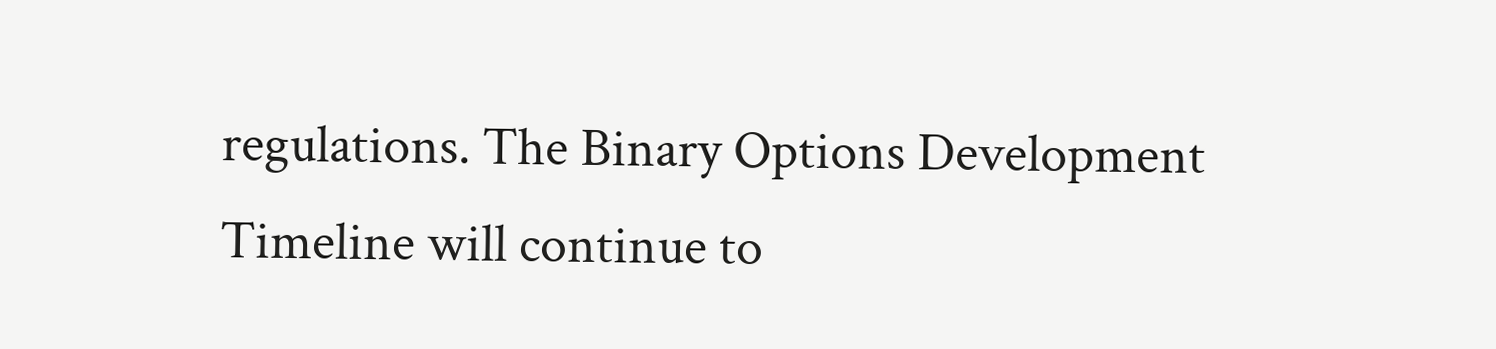regulations. The Binary Options Development Timeline will continue to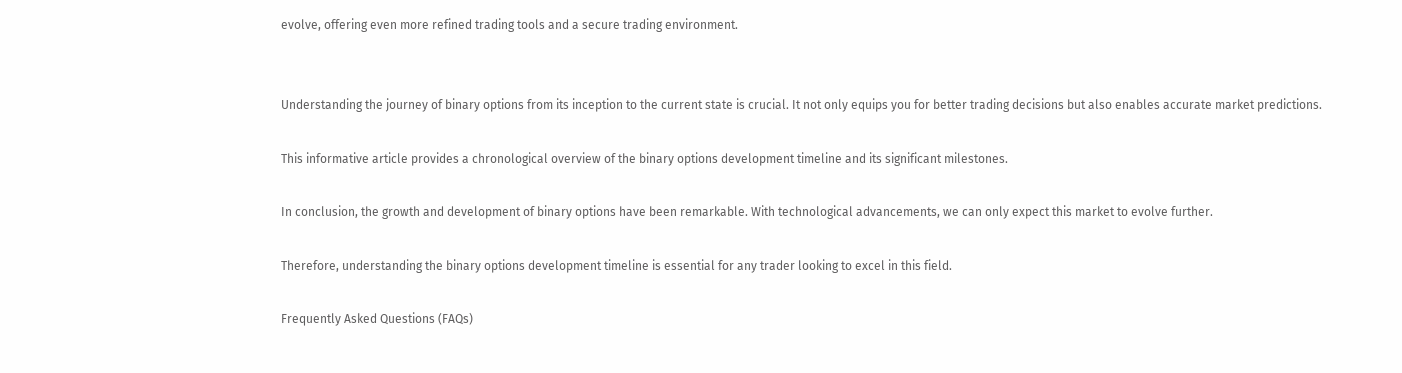evolve, offering even more refined trading tools and a secure trading environment.


Understanding the journey of binary options from its inception to the current state is crucial. It not only equips you for better trading decisions but also enables accurate market predictions.

This informative article provides a chronological overview of the binary options development timeline and its significant milestones.

In conclusion, the growth and development of binary options have been remarkable. With technological advancements, we can only expect this market to evolve further.

Therefore, understanding the binary options development timeline is essential for any trader looking to excel in this field.

Frequently Asked Questions (FAQs)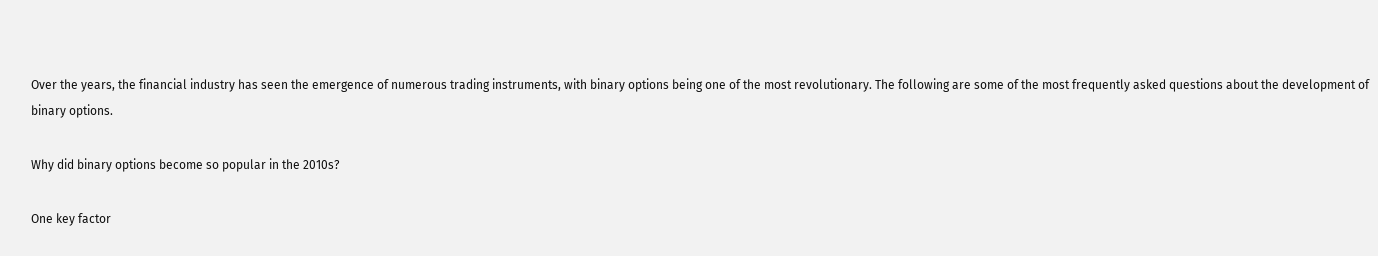Over the years, the financial industry has seen the emergence of numerous trading instruments, with binary options being one of the most revolutionary. The following are some of the most frequently asked questions about the development of binary options.

Why did binary options become so popular in the 2010s?

One key factor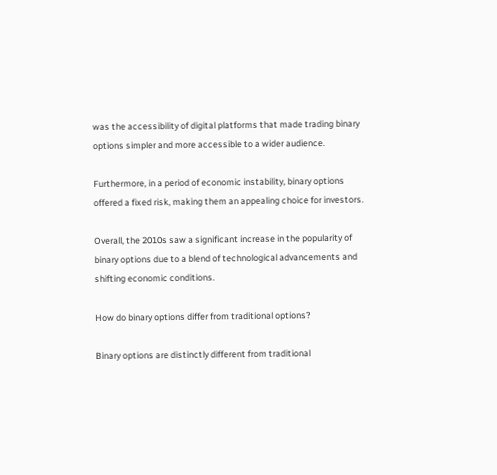was the accessibility of digital platforms that made trading binary options simpler and more accessible to a wider audience.

Furthermore, in a period of economic instability, binary options offered a fixed risk, making them an appealing choice for investors.

Overall, the 2010s saw a significant increase in the popularity of binary options due to a blend of technological advancements and shifting economic conditions.

How do binary options differ from traditional options?

Binary options are distinctly different from traditional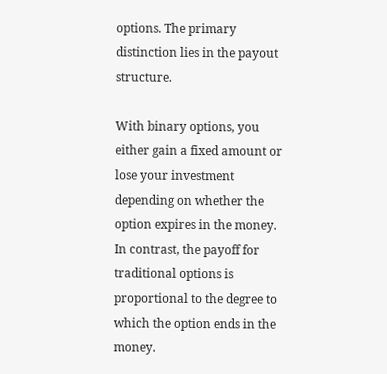options. The primary distinction lies in the payout structure.

With binary options, you either gain a fixed amount or lose your investment depending on whether the option expires in the money. In contrast, the payoff for traditional options is proportional to the degree to which the option ends in the money.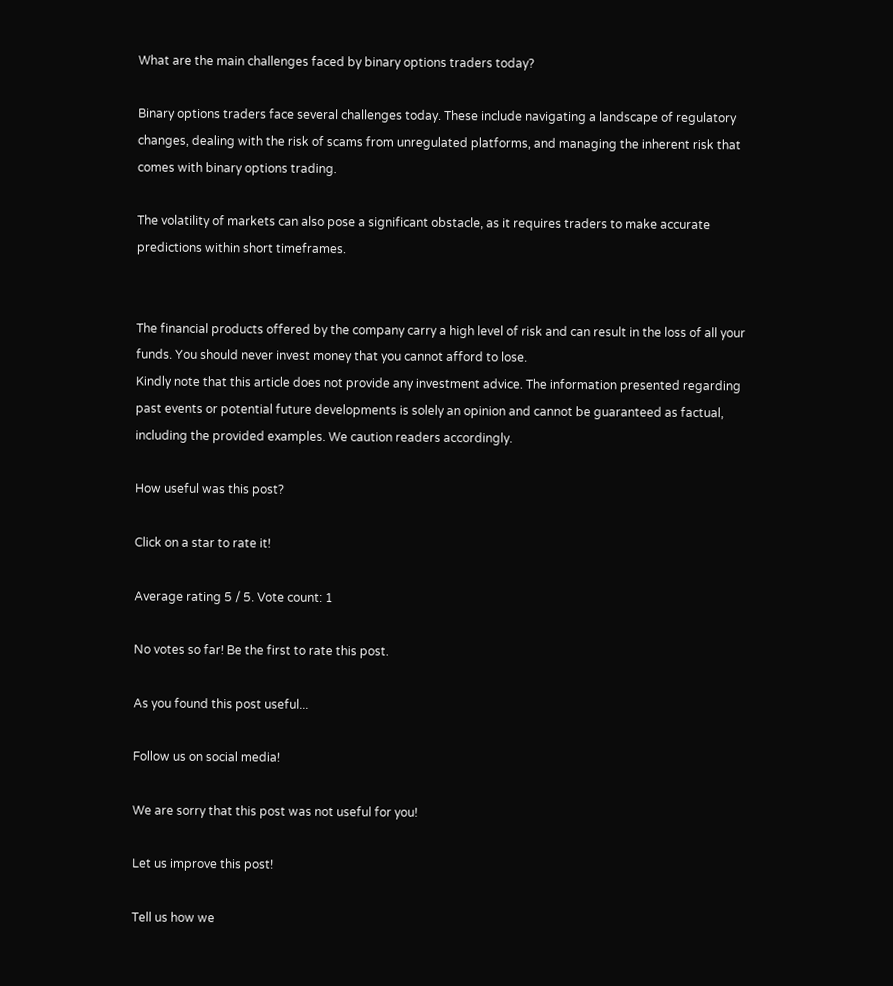What are the main challenges faced by binary options traders today?

Binary options traders face several challenges today. These include navigating a landscape of regulatory changes, dealing with the risk of scams from unregulated platforms, and managing the inherent risk that comes with binary options trading.

The volatility of markets can also pose a significant obstacle, as it requires traders to make accurate predictions within short timeframes.


The financial products offered by the company carry a high level of risk and can result in the loss of all your funds. You should never invest money that you cannot afford to lose.
Kindly note that this article does not provide any investment advice. The information presented regarding past events or potential future developments is solely an opinion and cannot be guaranteed as factual, including the provided examples. We caution readers accordingly.

How useful was this post?

Click on a star to rate it!

Average rating 5 / 5. Vote count: 1

No votes so far! Be the first to rate this post.

As you found this post useful...

Follow us on social media!

We are sorry that this post was not useful for you!

Let us improve this post!

Tell us how we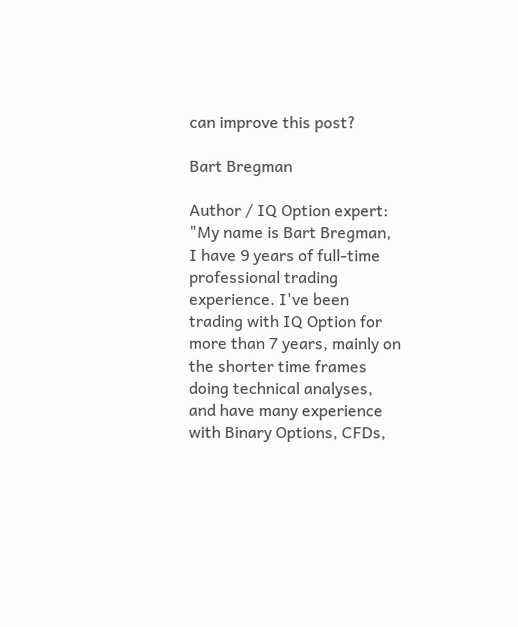can improve this post?

Bart Bregman

Author / IQ Option expert: "My name is Bart Bregman, I have 9 years of full-time professional trading experience. I've been trading with IQ Option for more than 7 years, mainly on the shorter time frames doing technical analyses, and have many experience with Binary Options, CFDs,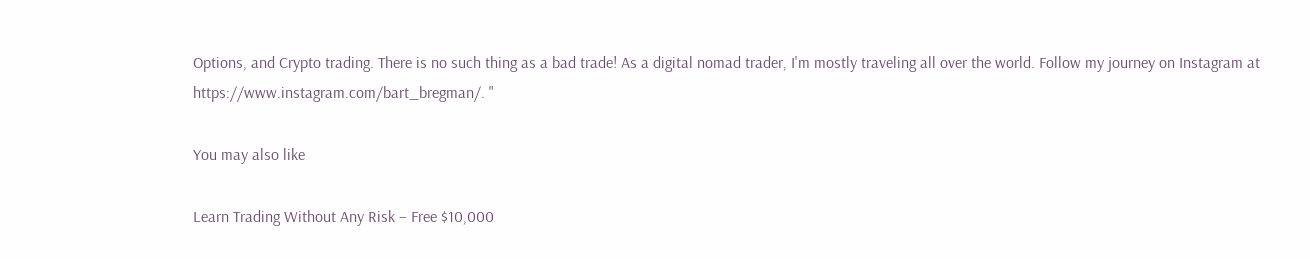Options, and Crypto trading. There is no such thing as a bad trade! As a digital nomad trader, I'm mostly traveling all over the world. Follow my journey on Instagram at https://www.instagram.com/bart_bregman/. "

You may also like

Learn Trading Without Any Risk – Free $10,000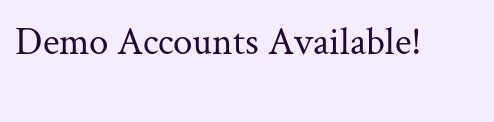Demo Accounts Available!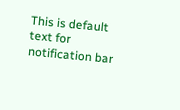This is default text for notification bar